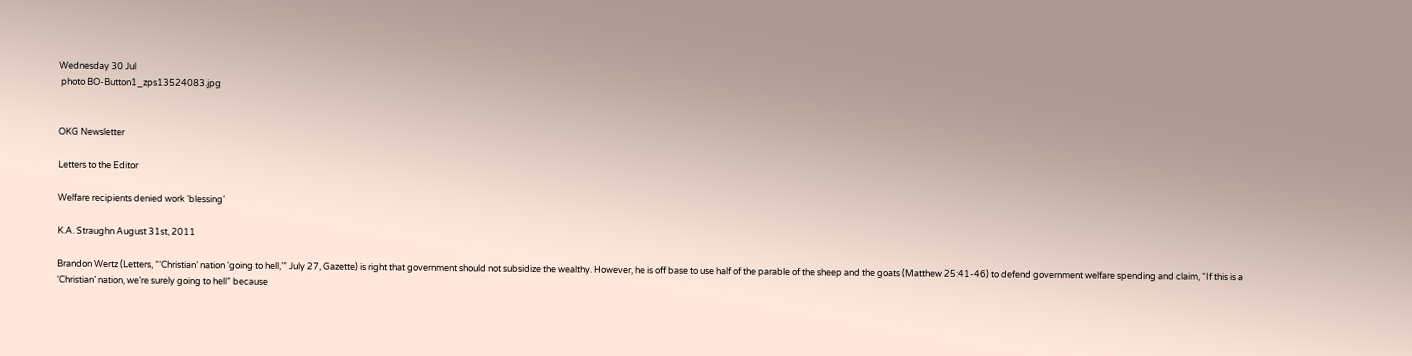Wednesday 30 Jul
 photo BO-Button1_zps13524083.jpg


OKG Newsletter

Letters to the Editor

Welfare recipients denied work ‘blessing’

K.A. Straughn August 31st, 2011

Brandon Wertz (Letters, “‘Christian’ nation ‘going to hell,’” July 27, Gazette) is right that government should not subsidize the wealthy. However, he is off base to use half of the parable of the sheep and the goats (Matthew 25:41-46) to defend government welfare spending and claim, “If this is a ‘Christian’ nation, we’re surely going to hell” because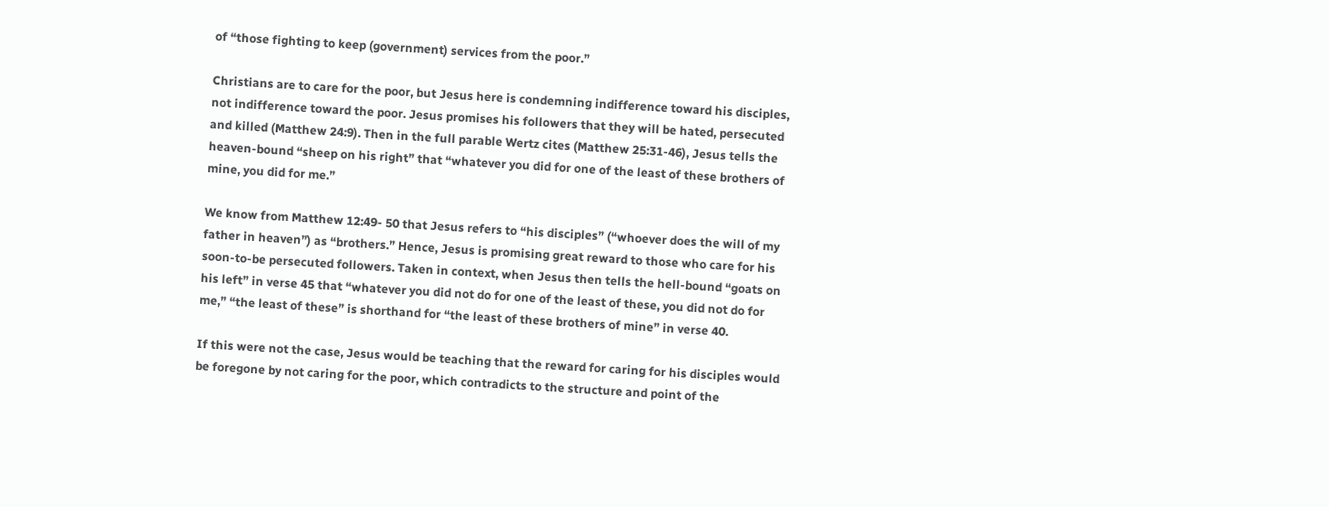of “those fighting to keep (government) services from the poor.”

Christians are to care for the poor, but Jesus here is condemning indifference toward his disciples, not indifference toward the poor. Jesus promises his followers that they will be hated, persecuted and killed (Matthew 24:9). Then in the full parable Wertz cites (Matthew 25:31-46), Jesus tells the heaven-bound “sheep on his right” that “whatever you did for one of the least of these brothers of mine, you did for me.”

We know from Matthew 12:49- 50 that Jesus refers to “his disciples” (“whoever does the will of my father in heaven”) as “brothers.” Hence, Jesus is promising great reward to those who care for his soon-to-be persecuted followers. Taken in context, when Jesus then tells the hell-bound “goats on his left” in verse 45 that “whatever you did not do for one of the least of these, you did not do for me,” “the least of these” is shorthand for “the least of these brothers of mine” in verse 40.

If this were not the case, Jesus would be teaching that the reward for caring for his disciples would be foregone by not caring for the poor, which contradicts to the structure and point of the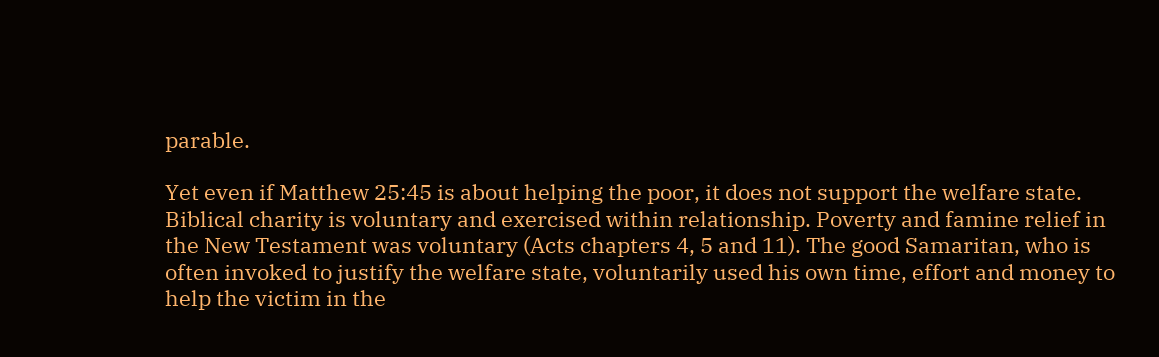parable.

Yet even if Matthew 25:45 is about helping the poor, it does not support the welfare state. Biblical charity is voluntary and exercised within relationship. Poverty and famine relief in the New Testament was voluntary (Acts chapters 4, 5 and 11). The good Samaritan, who is often invoked to justify the welfare state, voluntarily used his own time, effort and money to help the victim in the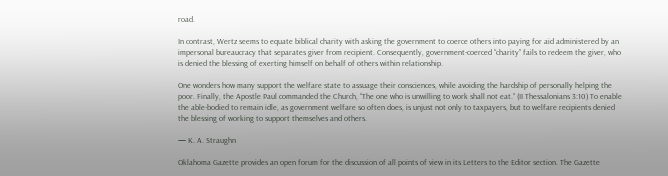road.

In contrast, Wertz seems to equate biblical charity with asking the government to coerce others into paying for aid administered by an impersonal bureaucracy that separates giver from recipient. Consequently, government-coerced “charity” fails to redeem the giver, who is denied the blessing of exerting himself on behalf of others within relationship.

One wonders how many support the welfare state to assuage their consciences, while avoiding the hardship of personally helping the poor. Finally, the Apostle Paul commanded the Church, “The one who is unwilling to work shall not eat.” (II Thessalonians 3:10) To enable the able-bodied to remain idle, as government welfare so often does, is unjust not only to taxpayers, but to welfare recipients denied the blessing of working to support themselves and others.

— K. A. Straughn

Oklahoma Gazette provides an open forum for the discussion of all points of view in its Letters to the Editor section. The Gazette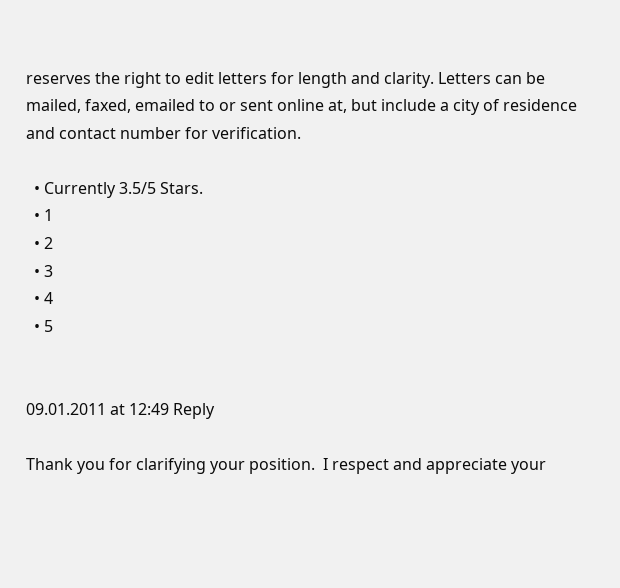reserves the right to edit letters for length and clarity. Letters can be mailed, faxed, emailed to or sent online at, but include a city of residence and contact number for verification.

  • Currently 3.5/5 Stars.
  • 1
  • 2
  • 3
  • 4
  • 5


09.01.2011 at 12:49 Reply

Thank you for clarifying your position.  I respect and appreciate your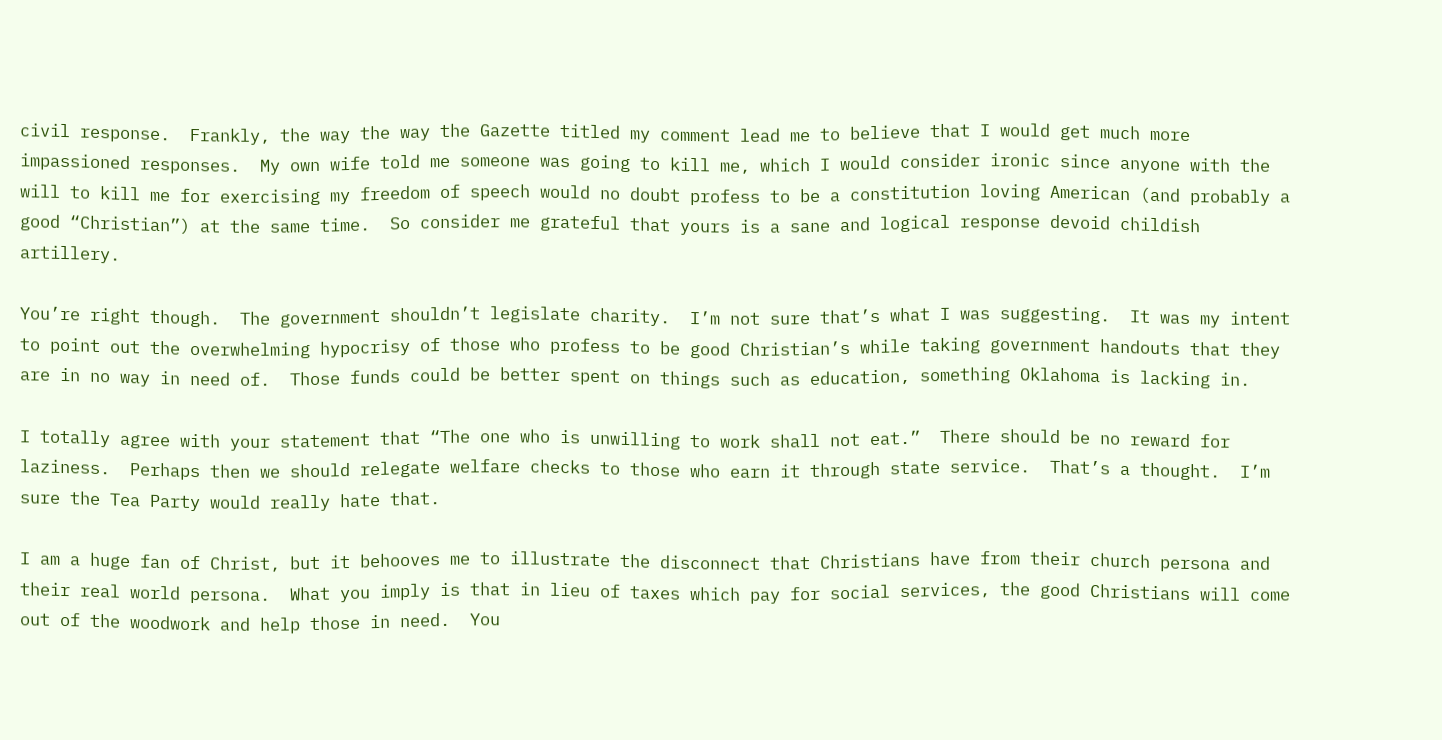civil response.  Frankly, the way the way the Gazette titled my comment lead me to believe that I would get much more impassioned responses.  My own wife told me someone was going to kill me, which I would consider ironic since anyone with the will to kill me for exercising my freedom of speech would no doubt profess to be a constitution loving American (and probably a good “Christian”) at the same time.  So consider me grateful that yours is a sane and logical response devoid childish artillery.

You’re right though.  The government shouldn’t legislate charity.  I’m not sure that’s what I was suggesting.  It was my intent to point out the overwhelming hypocrisy of those who profess to be good Christian’s while taking government handouts that they are in no way in need of.  Those funds could be better spent on things such as education, something Oklahoma is lacking in.

I totally agree with your statement that “The one who is unwilling to work shall not eat.”  There should be no reward for laziness.  Perhaps then we should relegate welfare checks to those who earn it through state service.  That’s a thought.  I’m sure the Tea Party would really hate that.

I am a huge fan of Christ, but it behooves me to illustrate the disconnect that Christians have from their church persona and their real world persona.  What you imply is that in lieu of taxes which pay for social services, the good Christians will come out of the woodwork and help those in need.  You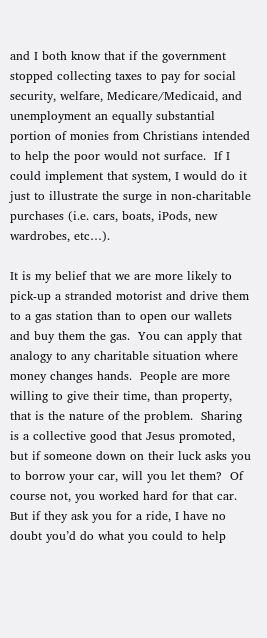and I both know that if the government stopped collecting taxes to pay for social security, welfare, Medicare/Medicaid, and unemployment an equally substantial portion of monies from Christians intended to help the poor would not surface.  If I could implement that system, I would do it just to illustrate the surge in non-charitable purchases (i.e. cars, boats, iPods, new wardrobes, etc…).

It is my belief that we are more likely to pick-up a stranded motorist and drive them to a gas station than to open our wallets and buy them the gas.  You can apply that analogy to any charitable situation where money changes hands.  People are more willing to give their time, than property, that is the nature of the problem.  Sharing is a collective good that Jesus promoted, but if someone down on their luck asks you to borrow your car, will you let them?  Of course not, you worked hard for that car.  But if they ask you for a ride, I have no doubt you’d do what you could to help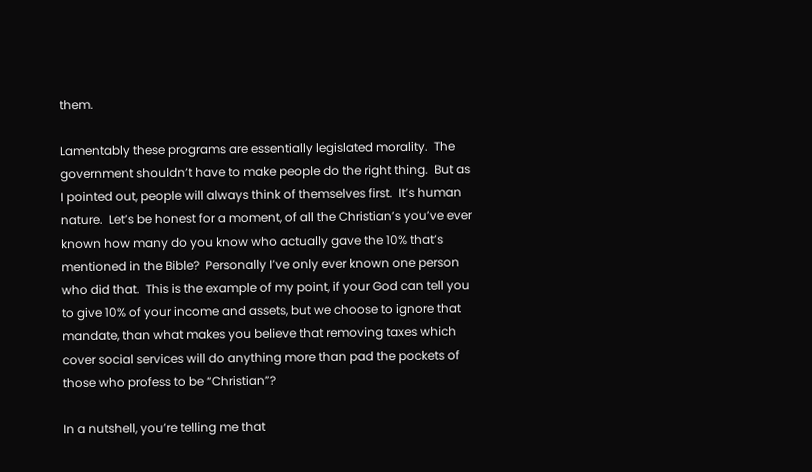them.

Lamentably these programs are essentially legislated morality.  The government shouldn’t have to make people do the right thing.  But as I pointed out, people will always think of themselves first.  It’s human nature.  Let’s be honest for a moment, of all the Christian’s you’ve ever known how many do you know who actually gave the 10% that’s mentioned in the Bible?  Personally I’ve only ever known one person who did that.  This is the example of my point, if your God can tell you to give 10% of your income and assets, but we choose to ignore that mandate, than what makes you believe that removing taxes which cover social services will do anything more than pad the pockets of those who profess to be “Christian”?

In a nutshell, you’re telling me that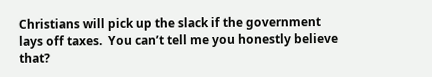Christians will pick up the slack if the government lays off taxes.  You can’t tell me you honestly believe that?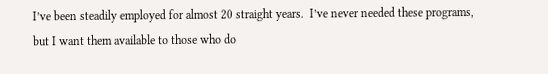I’ve been steadily employed for almost 20 straight years.  I’ve never needed these programs, but I want them available to those who do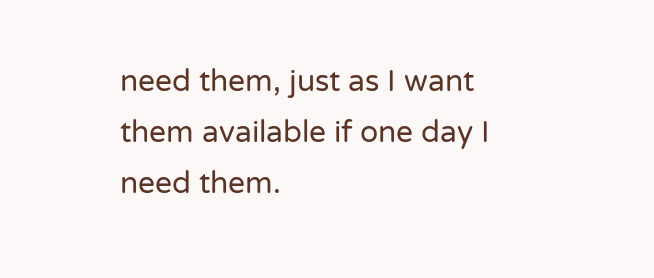need them, just as I want them available if one day I need them.